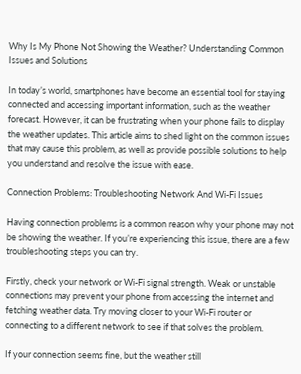Why Is My Phone Not Showing the Weather? Understanding Common Issues and Solutions

In today’s world, smartphones have become an essential tool for staying connected and accessing important information, such as the weather forecast. However, it can be frustrating when your phone fails to display the weather updates. This article aims to shed light on the common issues that may cause this problem, as well as provide possible solutions to help you understand and resolve the issue with ease.

Connection Problems: Troubleshooting Network And Wi-Fi Issues

Having connection problems is a common reason why your phone may not be showing the weather. If you’re experiencing this issue, there are a few troubleshooting steps you can try.

Firstly, check your network or Wi-Fi signal strength. Weak or unstable connections may prevent your phone from accessing the internet and fetching weather data. Try moving closer to your Wi-Fi router or connecting to a different network to see if that solves the problem.

If your connection seems fine, but the weather still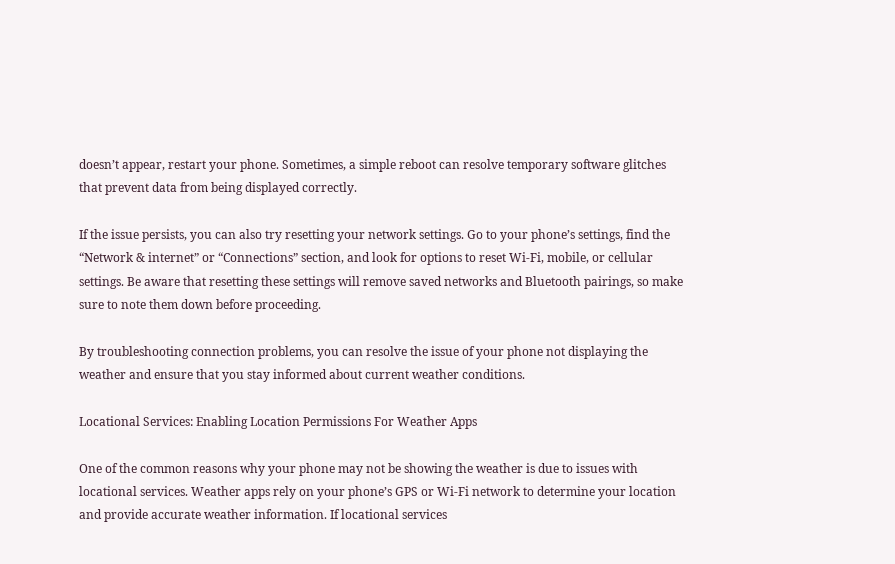doesn’t appear, restart your phone. Sometimes, a simple reboot can resolve temporary software glitches that prevent data from being displayed correctly.

If the issue persists, you can also try resetting your network settings. Go to your phone’s settings, find the “Network & internet” or “Connections” section, and look for options to reset Wi-Fi, mobile, or cellular settings. Be aware that resetting these settings will remove saved networks and Bluetooth pairings, so make sure to note them down before proceeding.

By troubleshooting connection problems, you can resolve the issue of your phone not displaying the weather and ensure that you stay informed about current weather conditions.

Locational Services: Enabling Location Permissions For Weather Apps

One of the common reasons why your phone may not be showing the weather is due to issues with locational services. Weather apps rely on your phone’s GPS or Wi-Fi network to determine your location and provide accurate weather information. If locational services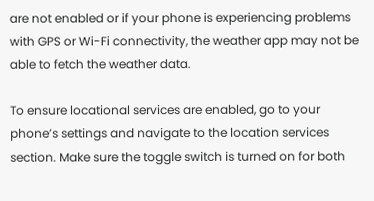are not enabled or if your phone is experiencing problems with GPS or Wi-Fi connectivity, the weather app may not be able to fetch the weather data.

To ensure locational services are enabled, go to your phone’s settings and navigate to the location services section. Make sure the toggle switch is turned on for both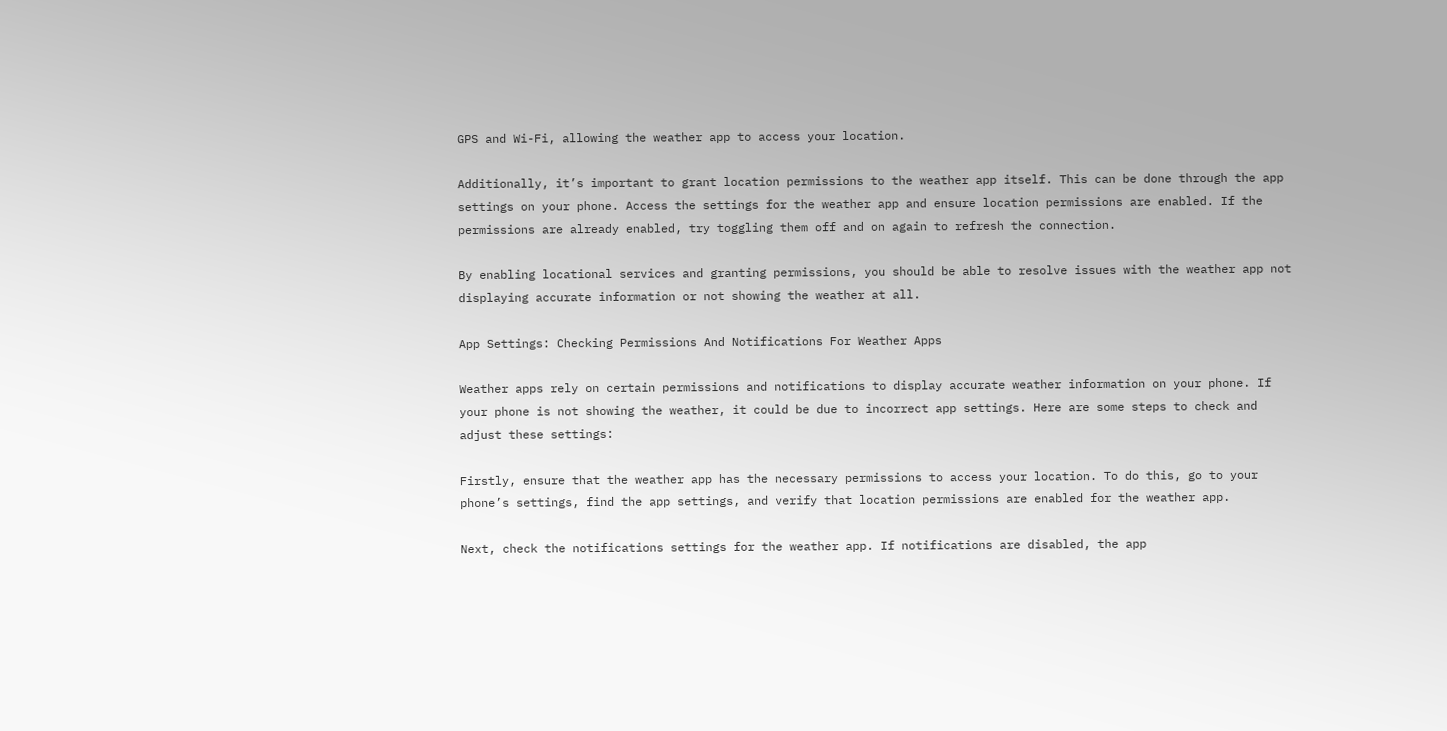GPS and Wi-Fi, allowing the weather app to access your location.

Additionally, it’s important to grant location permissions to the weather app itself. This can be done through the app settings on your phone. Access the settings for the weather app and ensure location permissions are enabled. If the permissions are already enabled, try toggling them off and on again to refresh the connection.

By enabling locational services and granting permissions, you should be able to resolve issues with the weather app not displaying accurate information or not showing the weather at all.

App Settings: Checking Permissions And Notifications For Weather Apps

Weather apps rely on certain permissions and notifications to display accurate weather information on your phone. If your phone is not showing the weather, it could be due to incorrect app settings. Here are some steps to check and adjust these settings:

Firstly, ensure that the weather app has the necessary permissions to access your location. To do this, go to your phone’s settings, find the app settings, and verify that location permissions are enabled for the weather app.

Next, check the notifications settings for the weather app. If notifications are disabled, the app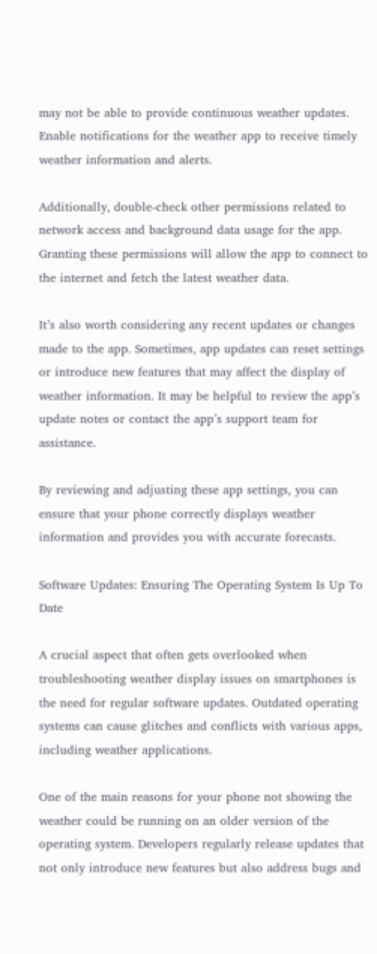may not be able to provide continuous weather updates. Enable notifications for the weather app to receive timely weather information and alerts.

Additionally, double-check other permissions related to network access and background data usage for the app. Granting these permissions will allow the app to connect to the internet and fetch the latest weather data.

It’s also worth considering any recent updates or changes made to the app. Sometimes, app updates can reset settings or introduce new features that may affect the display of weather information. It may be helpful to review the app’s update notes or contact the app’s support team for assistance.

By reviewing and adjusting these app settings, you can ensure that your phone correctly displays weather information and provides you with accurate forecasts.

Software Updates: Ensuring The Operating System Is Up To Date

A crucial aspect that often gets overlooked when troubleshooting weather display issues on smartphones is the need for regular software updates. Outdated operating systems can cause glitches and conflicts with various apps, including weather applications.

One of the main reasons for your phone not showing the weather could be running on an older version of the operating system. Developers regularly release updates that not only introduce new features but also address bugs and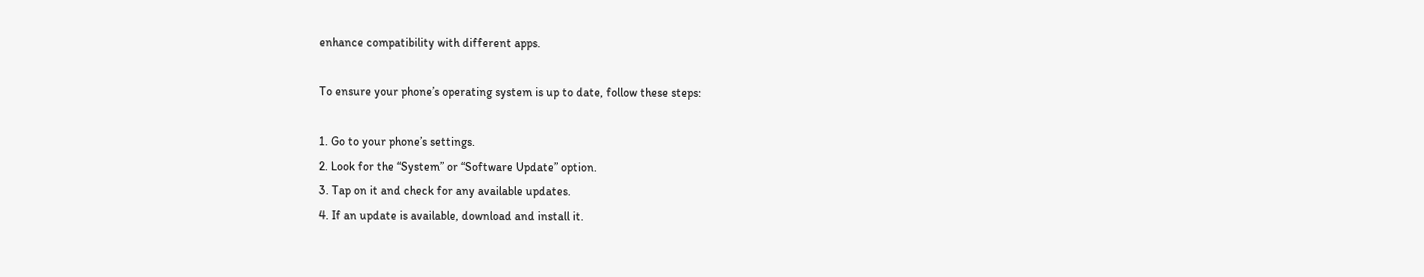enhance compatibility with different apps.

To ensure your phone’s operating system is up to date, follow these steps:

1. Go to your phone’s settings.
2. Look for the “System” or “Software Update” option.
3. Tap on it and check for any available updates.
4. If an update is available, download and install it.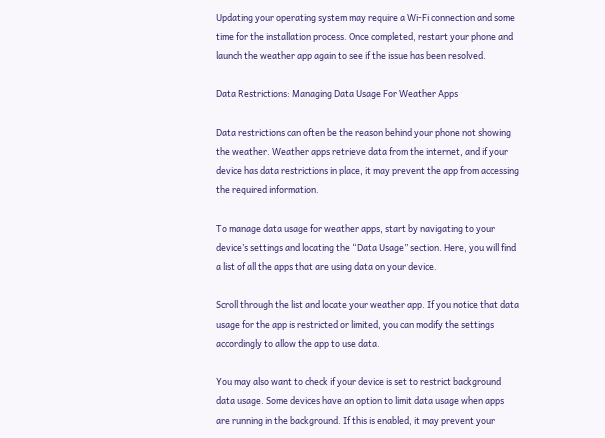Updating your operating system may require a Wi-Fi connection and some time for the installation process. Once completed, restart your phone and launch the weather app again to see if the issue has been resolved.

Data Restrictions: Managing Data Usage For Weather Apps

Data restrictions can often be the reason behind your phone not showing the weather. Weather apps retrieve data from the internet, and if your device has data restrictions in place, it may prevent the app from accessing the required information.

To manage data usage for weather apps, start by navigating to your device’s settings and locating the “Data Usage” section. Here, you will find a list of all the apps that are using data on your device.

Scroll through the list and locate your weather app. If you notice that data usage for the app is restricted or limited, you can modify the settings accordingly to allow the app to use data.

You may also want to check if your device is set to restrict background data usage. Some devices have an option to limit data usage when apps are running in the background. If this is enabled, it may prevent your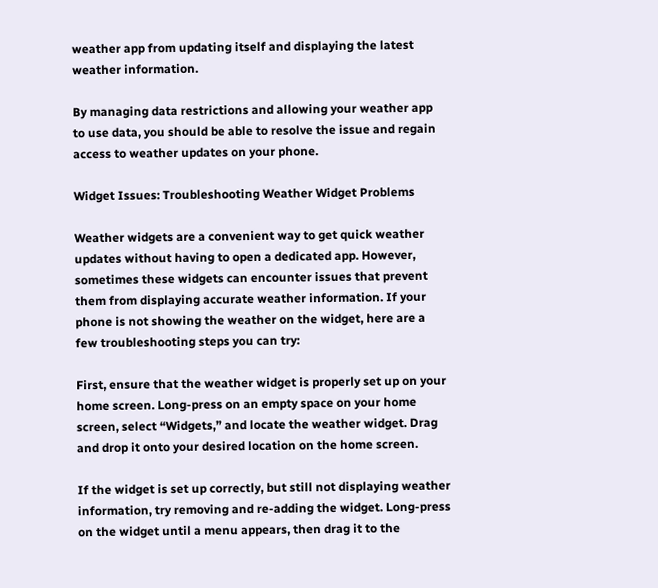weather app from updating itself and displaying the latest weather information.

By managing data restrictions and allowing your weather app to use data, you should be able to resolve the issue and regain access to weather updates on your phone.

Widget Issues: Troubleshooting Weather Widget Problems

Weather widgets are a convenient way to get quick weather updates without having to open a dedicated app. However, sometimes these widgets can encounter issues that prevent them from displaying accurate weather information. If your phone is not showing the weather on the widget, here are a few troubleshooting steps you can try:

First, ensure that the weather widget is properly set up on your home screen. Long-press on an empty space on your home screen, select “Widgets,” and locate the weather widget. Drag and drop it onto your desired location on the home screen.

If the widget is set up correctly, but still not displaying weather information, try removing and re-adding the widget. Long-press on the widget until a menu appears, then drag it to the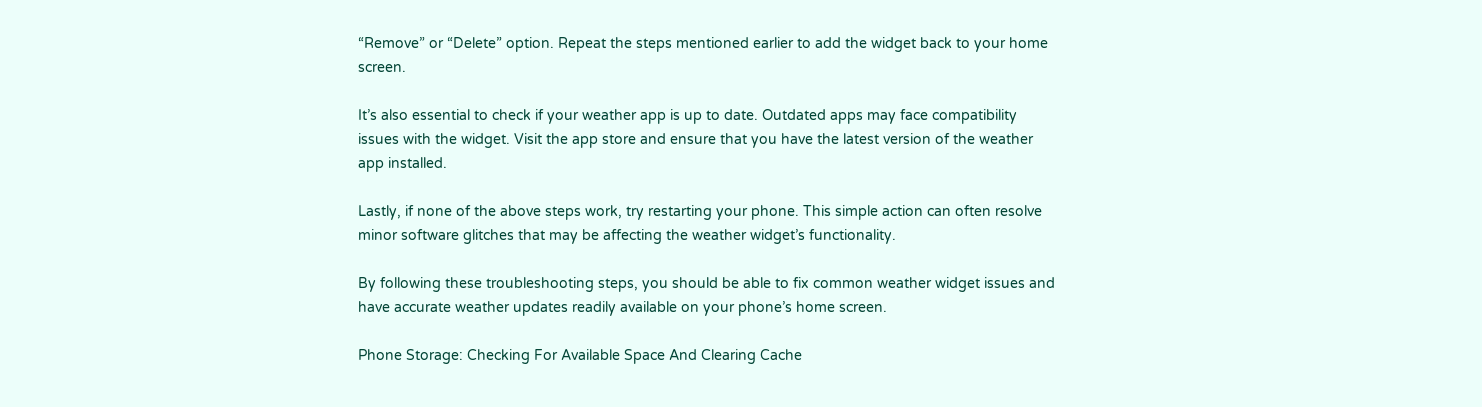“Remove” or “Delete” option. Repeat the steps mentioned earlier to add the widget back to your home screen.

It’s also essential to check if your weather app is up to date. Outdated apps may face compatibility issues with the widget. Visit the app store and ensure that you have the latest version of the weather app installed.

Lastly, if none of the above steps work, try restarting your phone. This simple action can often resolve minor software glitches that may be affecting the weather widget’s functionality.

By following these troubleshooting steps, you should be able to fix common weather widget issues and have accurate weather updates readily available on your phone’s home screen.

Phone Storage: Checking For Available Space And Clearing Cache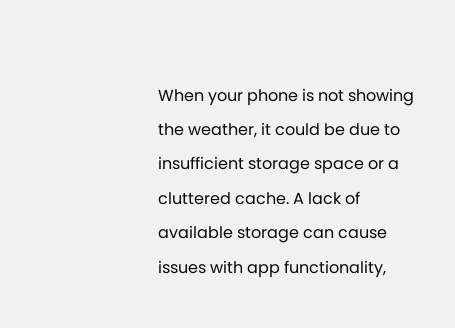When your phone is not showing the weather, it could be due to insufficient storage space or a cluttered cache. A lack of available storage can cause issues with app functionality,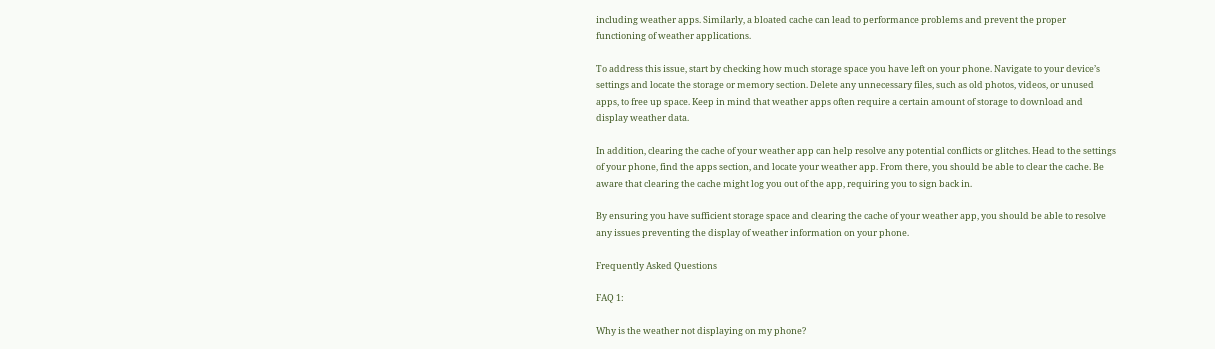including weather apps. Similarly, a bloated cache can lead to performance problems and prevent the proper functioning of weather applications.

To address this issue, start by checking how much storage space you have left on your phone. Navigate to your device’s settings and locate the storage or memory section. Delete any unnecessary files, such as old photos, videos, or unused apps, to free up space. Keep in mind that weather apps often require a certain amount of storage to download and display weather data.

In addition, clearing the cache of your weather app can help resolve any potential conflicts or glitches. Head to the settings of your phone, find the apps section, and locate your weather app. From there, you should be able to clear the cache. Be aware that clearing the cache might log you out of the app, requiring you to sign back in.

By ensuring you have sufficient storage space and clearing the cache of your weather app, you should be able to resolve any issues preventing the display of weather information on your phone.

Frequently Asked Questions

FAQ 1:

Why is the weather not displaying on my phone?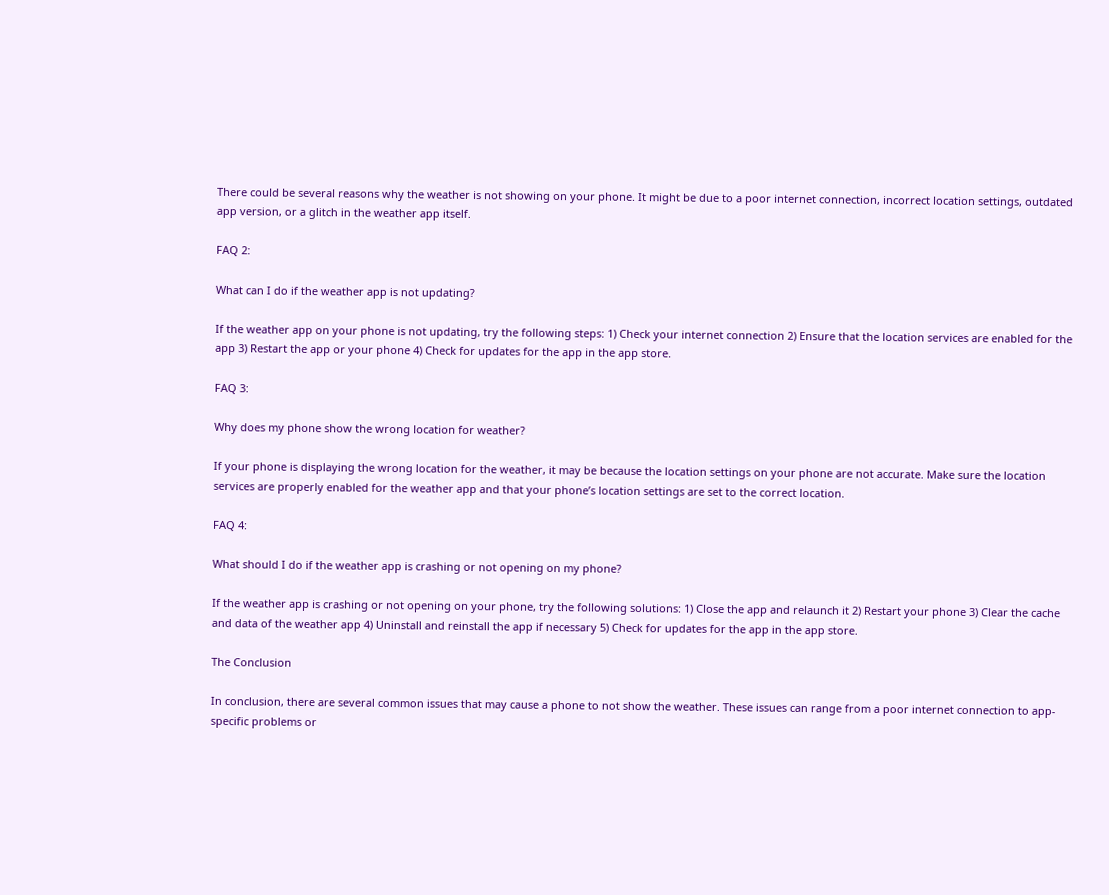There could be several reasons why the weather is not showing on your phone. It might be due to a poor internet connection, incorrect location settings, outdated app version, or a glitch in the weather app itself.

FAQ 2:

What can I do if the weather app is not updating?

If the weather app on your phone is not updating, try the following steps: 1) Check your internet connection 2) Ensure that the location services are enabled for the app 3) Restart the app or your phone 4) Check for updates for the app in the app store.

FAQ 3:

Why does my phone show the wrong location for weather?

If your phone is displaying the wrong location for the weather, it may be because the location settings on your phone are not accurate. Make sure the location services are properly enabled for the weather app and that your phone’s location settings are set to the correct location.

FAQ 4:

What should I do if the weather app is crashing or not opening on my phone?

If the weather app is crashing or not opening on your phone, try the following solutions: 1) Close the app and relaunch it 2) Restart your phone 3) Clear the cache and data of the weather app 4) Uninstall and reinstall the app if necessary 5) Check for updates for the app in the app store.

The Conclusion

In conclusion, there are several common issues that may cause a phone to not show the weather. These issues can range from a poor internet connection to app-specific problems or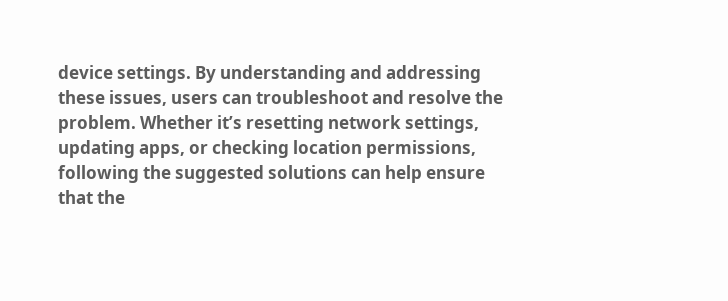device settings. By understanding and addressing these issues, users can troubleshoot and resolve the problem. Whether it’s resetting network settings, updating apps, or checking location permissions, following the suggested solutions can help ensure that the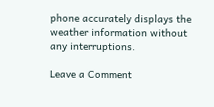phone accurately displays the weather information without any interruptions.

Leave a Comment